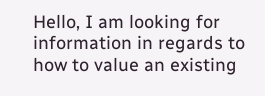Hello, I am looking for information in regards to how to value an existing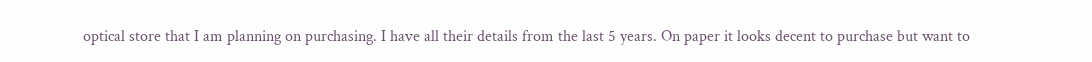optical store that I am planning on purchasing. I have all their details from the last 5 years. On paper it looks decent to purchase but want to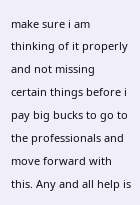make sure i am thinking of it properly and not missing certain things before i pay big bucks to go to the professionals and move forward with this. Any and all help is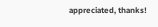appreciated, thanks!